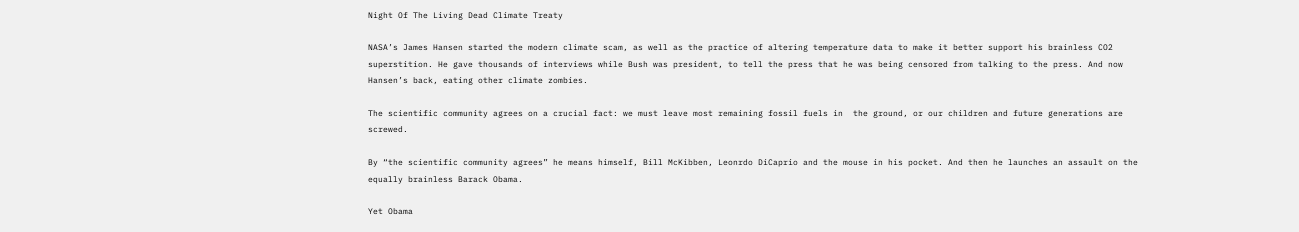Night Of The Living Dead Climate Treaty

NASA’s James Hansen started the modern climate scam, as well as the practice of altering temperature data to make it better support his brainless CO2 superstition. He gave thousands of interviews while Bush was president, to tell the press that he was being censored from talking to the press. And now Hansen’s back, eating other climate zombies.

The scientific community agrees on a crucial fact: we must leave most remaining fossil fuels in  the ground, or our children and future generations are screwed.

By “the scientific community agrees” he means himself, Bill McKibben, Leonrdo DiCaprio and the mouse in his pocket. And then he launches an assault on the equally brainless Barack Obama.

Yet Obama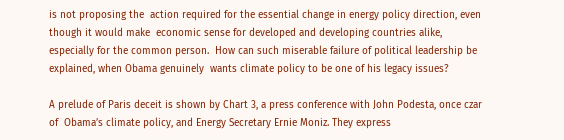is not proposing the  action required for the essential change in energy policy direction, even though it would make  economic sense for developed and developing countries alike, especially for the common person.  How can such miserable failure of political leadership be explained, when Obama genuinely  wants climate policy to be one of his legacy issues?

A prelude of Paris deceit is shown by Chart 3, a press conference with John Podesta, once czar of  Obama’s climate policy, and Energy Secretary Ernie Moniz. They express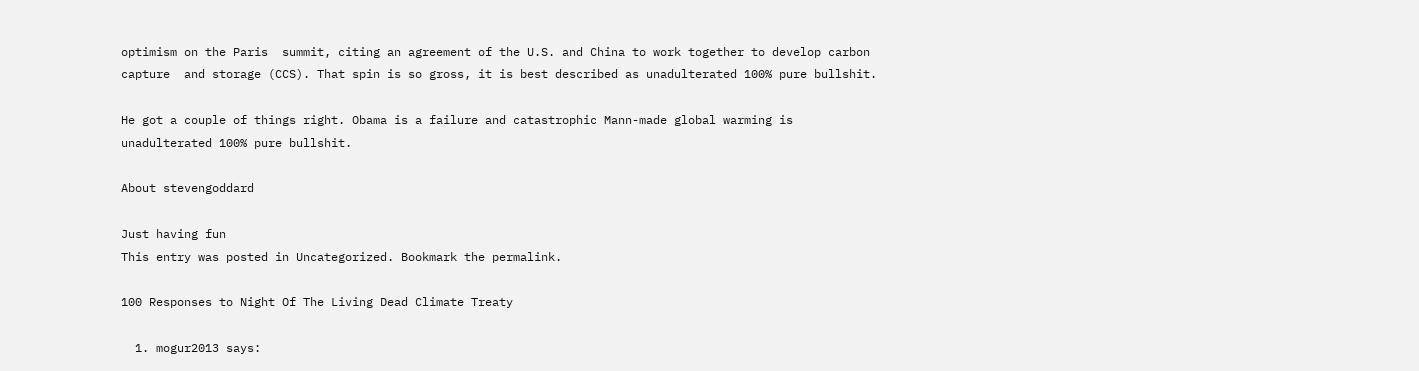optimism on the Paris  summit, citing an agreement of the U.S. and China to work together to develop carbon capture  and storage (CCS). That spin is so gross, it is best described as unadulterated 100% pure bullshit.

He got a couple of things right. Obama is a failure and catastrophic Mann-made global warming is unadulterated 100% pure bullshit.

About stevengoddard

Just having fun
This entry was posted in Uncategorized. Bookmark the permalink.

100 Responses to Night Of The Living Dead Climate Treaty

  1. mogur2013 says: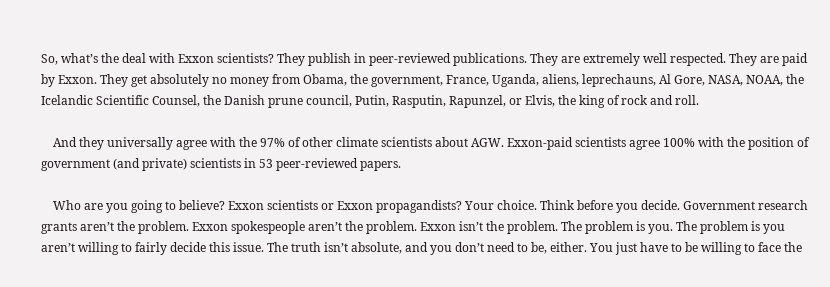So, what’s the deal with Exxon scientists? They publish in peer-reviewed publications. They are extremely well respected. They are paid by Exxon. They get absolutely no money from Obama, the government, France, Uganda, aliens, leprechauns, Al Gore, NASA, NOAA, the Icelandic Scientific Counsel, the Danish prune council, Putin, Rasputin, Rapunzel, or Elvis, the king of rock and roll.

    And they universally agree with the 97% of other climate scientists about AGW. Exxon-paid scientists agree 100% with the position of government (and private) scientists in 53 peer-reviewed papers.

    Who are you going to believe? Exxon scientists or Exxon propagandists? Your choice. Think before you decide. Government research grants aren’t the problem. Exxon spokespeople aren’t the problem. Exxon isn’t the problem. The problem is you. The problem is you aren’t willing to fairly decide this issue. The truth isn’t absolute, and you don’t need to be, either. You just have to be willing to face the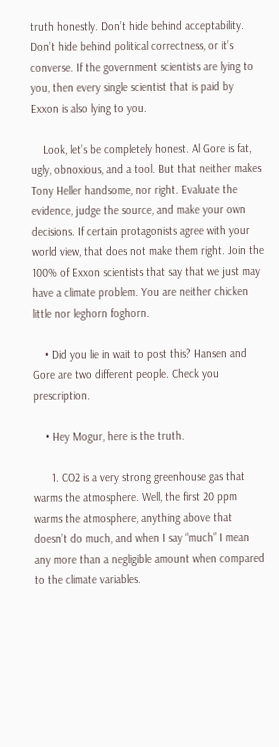truth honestly. Don’t hide behind acceptability. Don’t hide behind political correctness, or it’s converse. If the government scientists are lying to you, then every single scientist that is paid by Exxon is also lying to you.

    Look, let’s be completely honest. Al Gore is fat, ugly, obnoxious, and a tool. But that neither makes Tony Heller handsome, nor right. Evaluate the evidence, judge the source, and make your own decisions. If certain protagonists agree with your world view, that does not make them right. Join the 100% of Exxon scientists that say that we just may have a climate problem. You are neither chicken little nor leghorn foghorn.

    • Did you lie in wait to post this? Hansen and Gore are two different people. Check you prescription.

    • Hey Mogur, here is the truth.

      1. CO2 is a very strong greenhouse gas that warms the atmosphere. Well, the first 20 ppm warms the atmosphere, anything above that doesn’t do much, and when I say “much” I mean any more than a negligible amount when compared to the climate variables.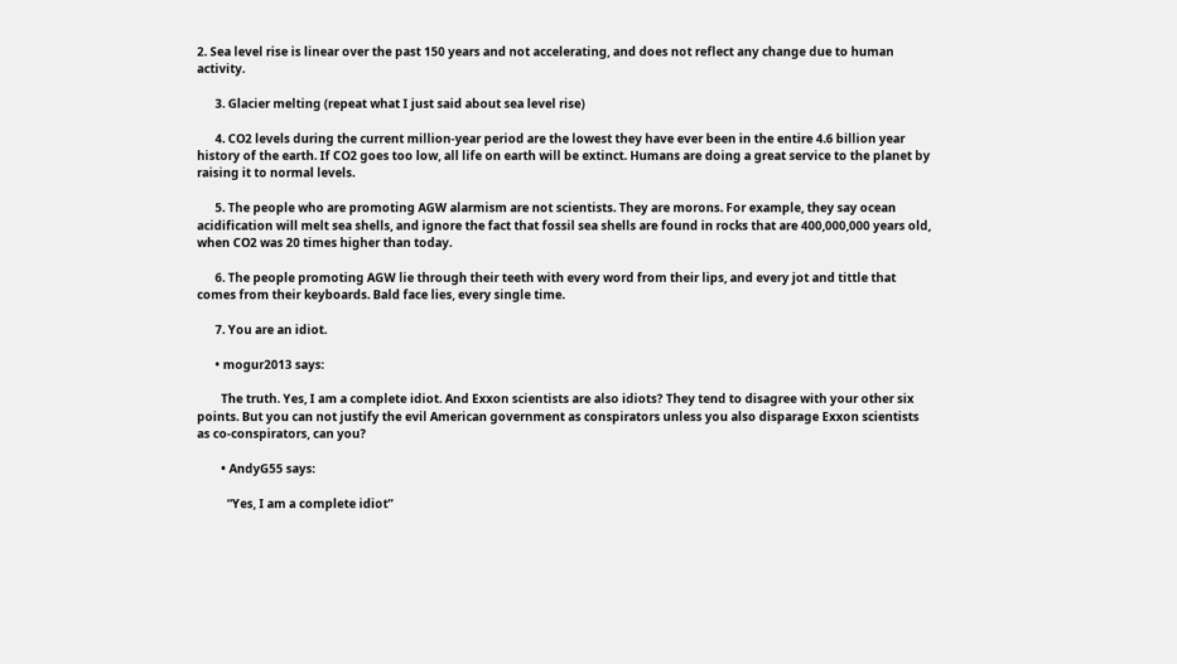2. Sea level rise is linear over the past 150 years and not accelerating, and does not reflect any change due to human activity.

      3. Glacier melting (repeat what I just said about sea level rise)

      4. CO2 levels during the current million-year period are the lowest they have ever been in the entire 4.6 billion year history of the earth. If CO2 goes too low, all life on earth will be extinct. Humans are doing a great service to the planet by raising it to normal levels.

      5. The people who are promoting AGW alarmism are not scientists. They are morons. For example, they say ocean acidification will melt sea shells, and ignore the fact that fossil sea shells are found in rocks that are 400,000,000 years old, when CO2 was 20 times higher than today.

      6. The people promoting AGW lie through their teeth with every word from their lips, and every jot and tittle that comes from their keyboards. Bald face lies, every single time.

      7. You are an idiot.

      • mogur2013 says:

        The truth. Yes, I am a complete idiot. And Exxon scientists are also idiots? They tend to disagree with your other six points. But you can not justify the evil American government as conspirators unless you also disparage Exxon scientists as co-conspirators, can you?

        • AndyG55 says:

          “Yes, I am a complete idiot”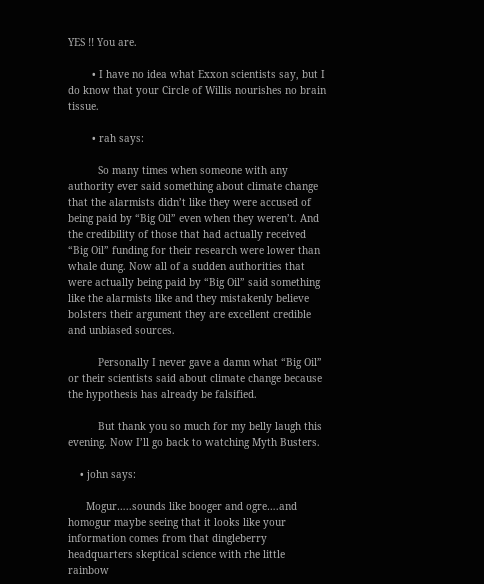YES !! You are.

        • I have no idea what Exxon scientists say, but I do know that your Circle of Willis nourishes no brain tissue.

        • rah says:

          So many times when someone with any authority ever said something about climate change that the alarmists didn’t like they were accused of being paid by “Big Oil” even when they weren’t. And the credibility of those that had actually received “Big Oil” funding for their research were lower than whale dung. Now all of a sudden authorities that were actually being paid by “Big Oil” said something like the alarmists like and they mistakenly believe bolsters their argument they are excellent credible and unbiased sources.

          Personally I never gave a damn what “Big Oil” or their scientists said about climate change because the hypothesis has already be falsified.

          But thank you so much for my belly laugh this evening. Now I’ll go back to watching Myth Busters.

    • john says:

      Mogur…..sounds like booger and ogre….and homogur maybe seeing that it looks like your information comes from that dingleberry headquarters skeptical science with rhe little rainbow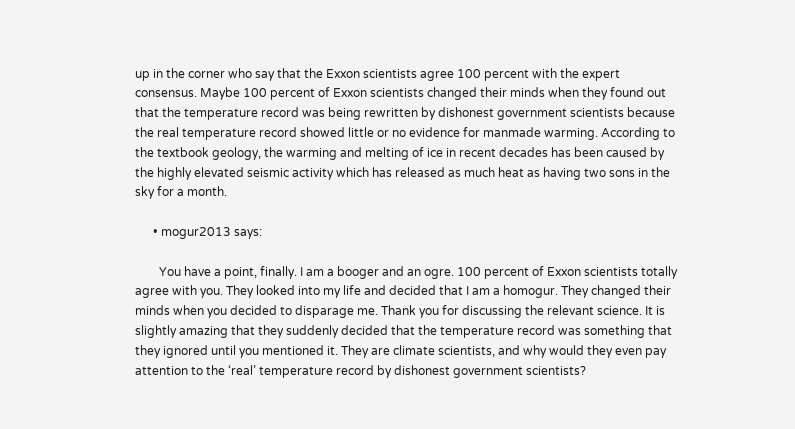up in the corner who say that the Exxon scientists agree 100 percent with the expert consensus. Maybe 100 percent of Exxon scientists changed their minds when they found out that the temperature record was being rewritten by dishonest government scientists because the real temperature record showed little or no evidence for manmade warming. According to the textbook geology, the warming and melting of ice in recent decades has been caused by the highly elevated seismic activity which has released as much heat as having two sons in the sky for a month.

      • mogur2013 says:

        You have a point, finally. I am a booger and an ogre. 100 percent of Exxon scientists totally agree with you. They looked into my life and decided that I am a homogur. They changed their minds when you decided to disparage me. Thank you for discussing the relevant science. It is slightly amazing that they suddenly decided that the temperature record was something that they ignored until you mentioned it. They are climate scientists, and why would they even pay attention to the ‘real’ temperature record by dishonest government scientists?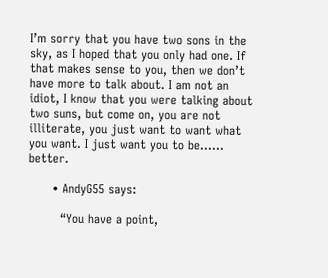I’m sorry that you have two sons in the sky, as I hoped that you only had one. If that makes sense to you, then we don’t have more to talk about. I am not an idiot, I know that you were talking about two suns, but come on, you are not illiterate, you just want to want what you want. I just want you to be…… better.

      • AndyG55 says:

        “You have a point,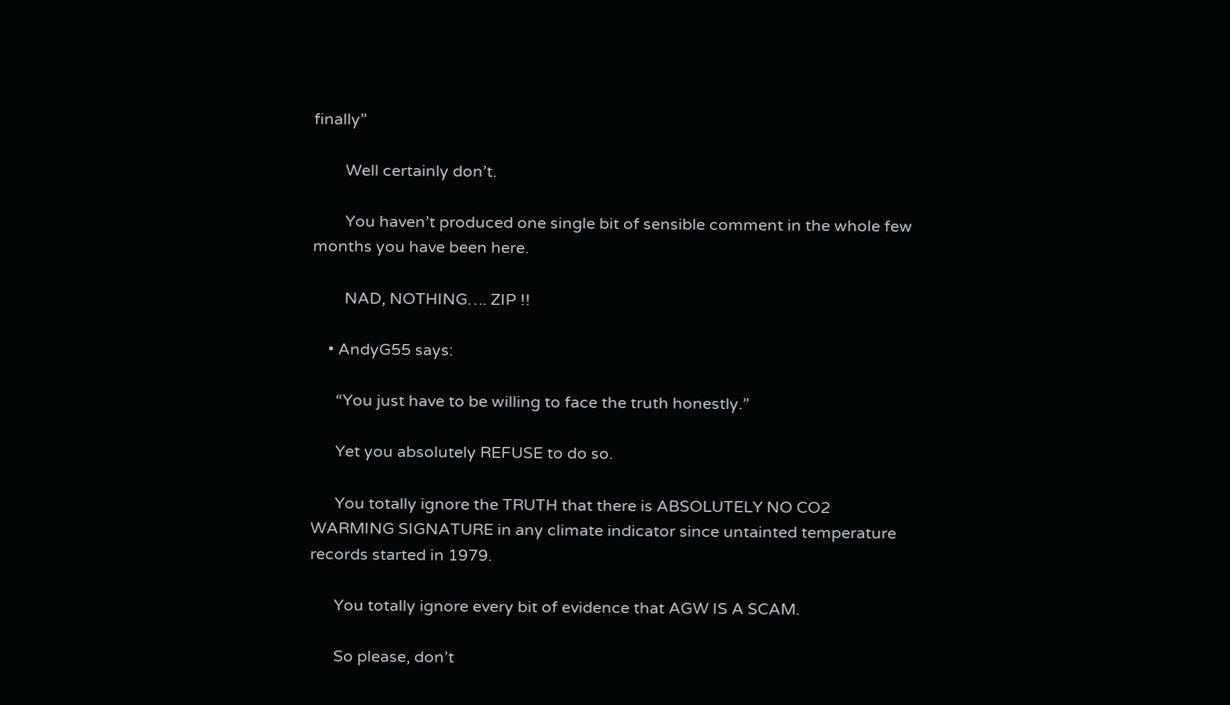finally”

        Well certainly don’t.

        You haven’t produced one single bit of sensible comment in the whole few months you have been here.

        NAD, NOTHING…. ZIP !!

    • AndyG55 says:

      “You just have to be willing to face the truth honestly.”

      Yet you absolutely REFUSE to do so.

      You totally ignore the TRUTH that there is ABSOLUTELY NO CO2 WARMING SIGNATURE in any climate indicator since untainted temperature records started in 1979.

      You totally ignore every bit of evidence that AGW IS A SCAM.

      So please, don’t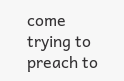come trying to preach to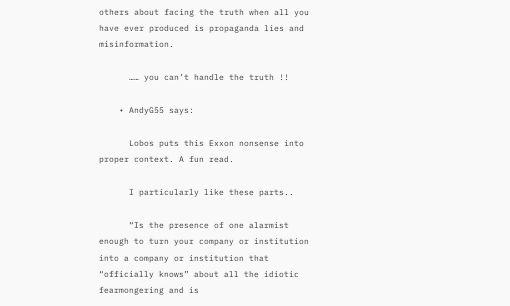others about facing the truth when all you have ever produced is propaganda lies and misinformation.

      …… you can’t handle the truth !!

    • AndyG55 says:

      Lobos puts this Exxon nonsense into proper context. A fun read.

      I particularly like these parts..

      “Is the presence of one alarmist enough to turn your company or institution into a company or institution that “officially knows” about all the idiotic fearmongering and is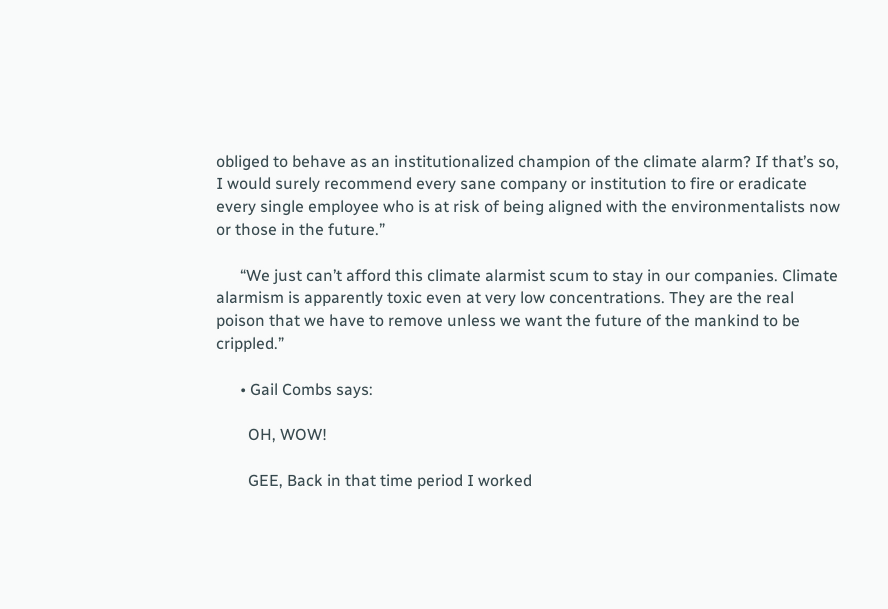obliged to behave as an institutionalized champion of the climate alarm? If that’s so, I would surely recommend every sane company or institution to fire or eradicate every single employee who is at risk of being aligned with the environmentalists now or those in the future.”

      “We just can’t afford this climate alarmist scum to stay in our companies. Climate alarmism is apparently toxic even at very low concentrations. They are the real poison that we have to remove unless we want the future of the mankind to be crippled.”

      • Gail Combs says:

        OH, WOW!

        GEE, Back in that time period I worked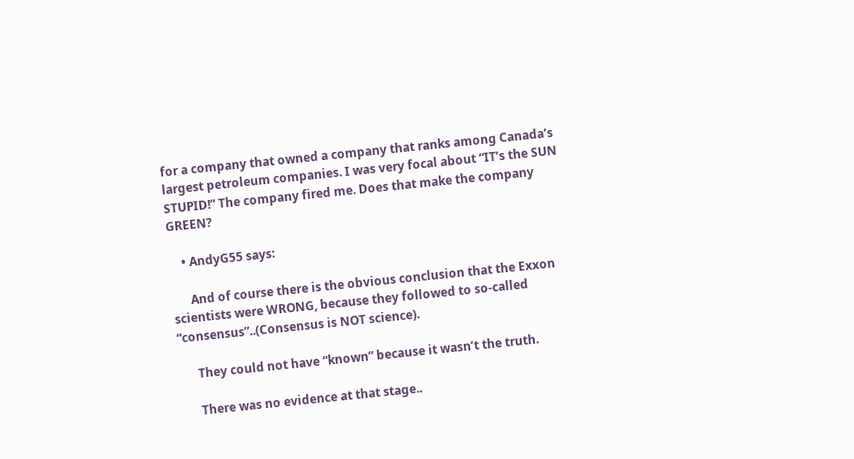for a company that owned a company that ranks among Canada’s largest petroleum companies. I was very focal about “IT’s the SUN STUPID!” The company fired me. Does that make the company GREEN?

    • AndyG55 says:

      And of course there is the obvious conclusion that the Exxon scientists were WRONG, because they followed to so-called “consensus”..(Consensus is NOT science).

      They could not have “known” because it wasn’t the truth.

      There was no evidence at that stage..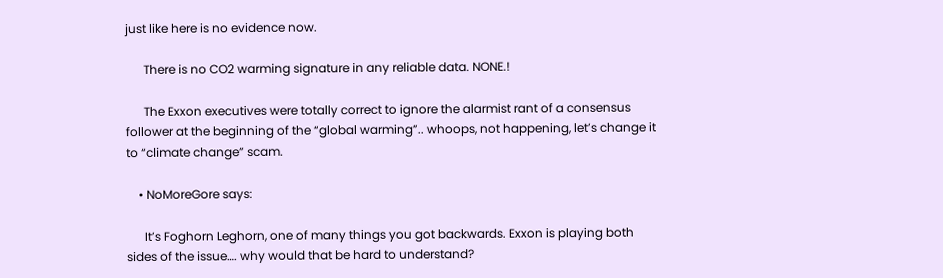just like here is no evidence now.

      There is no CO2 warming signature in any reliable data. NONE.!

      The Exxon executives were totally correct to ignore the alarmist rant of a consensus follower at the beginning of the “global warming”.. whoops, not happening, let’s change it to “climate change” scam.

    • NoMoreGore says:

      It’s Foghorn Leghorn, one of many things you got backwards. Exxon is playing both sides of the issue…. why would that be hard to understand?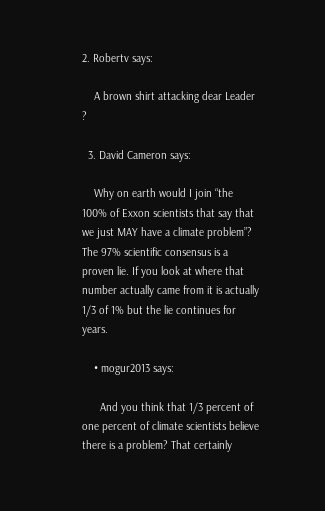2. Robertv says:

    A brown shirt attacking dear Leader ?

  3. David Cameron says:

    Why on earth would I join “the 100% of Exxon scientists that say that we just MAY have a climate problem”? The 97% scientific consensus is a proven lie. If you look at where that number actually came from it is actually 1/3 of 1% but the lie continues for years.

    • mogur2013 says:

      And you think that 1/3 percent of one percent of climate scientists believe there is a problem? That certainly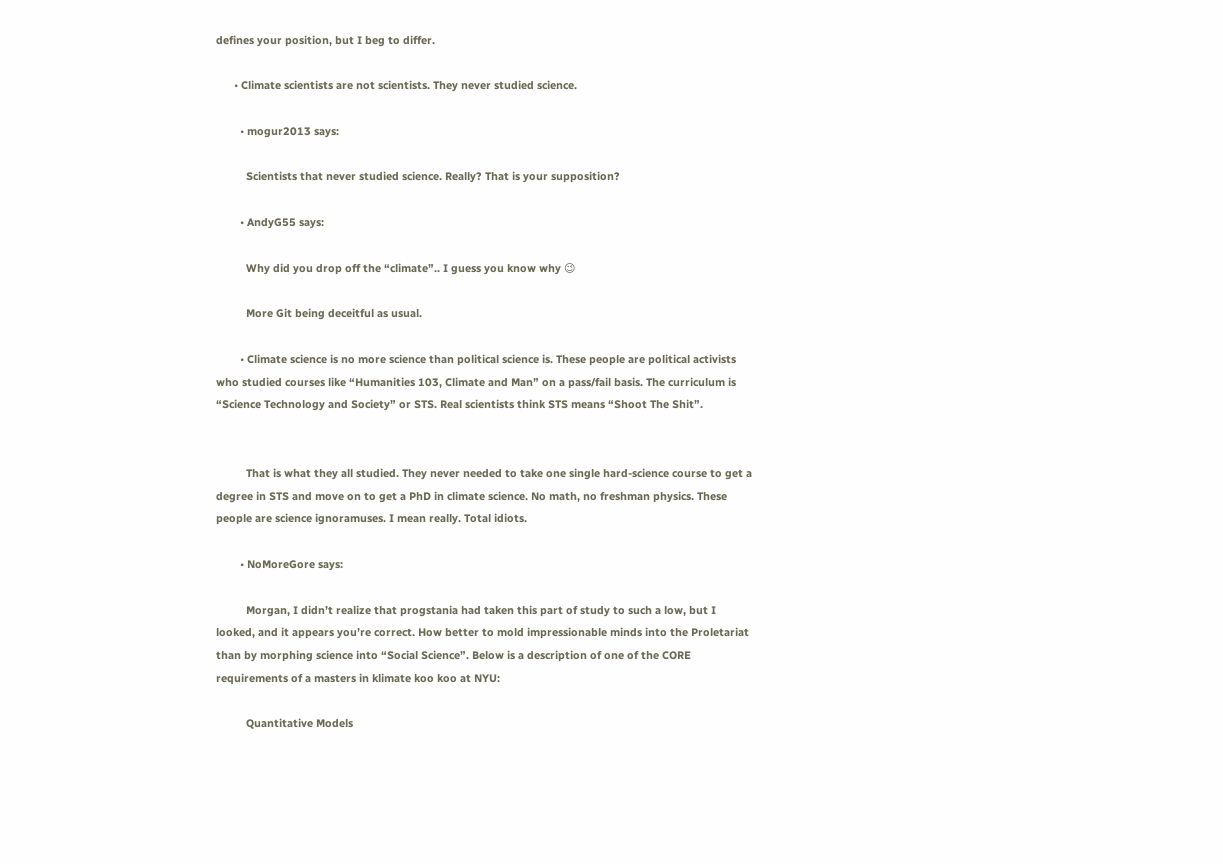defines your position, but I beg to differ.

      • Climate scientists are not scientists. They never studied science.

        • mogur2013 says:

          Scientists that never studied science. Really? That is your supposition?

        • AndyG55 says:

          Why did you drop off the “climate”.. I guess you know why 😉

          More Git being deceitful as usual.

        • Climate science is no more science than political science is. These people are political activists who studied courses like “Humanities 103, Climate and Man” on a pass/fail basis. The curriculum is “Science Technology and Society” or STS. Real scientists think STS means “Shoot The Shit”.


          That is what they all studied. They never needed to take one single hard-science course to get a degree in STS and move on to get a PhD in climate science. No math, no freshman physics. These people are science ignoramuses. I mean really. Total idiots.

        • NoMoreGore says:

          Morgan, I didn’t realize that progstania had taken this part of study to such a low, but I looked, and it appears you’re correct. How better to mold impressionable minds into the Proletariat than by morphing science into “Social Science”. Below is a description of one of the CORE requirements of a masters in klimate koo koo at NYU:

          Quantitative Models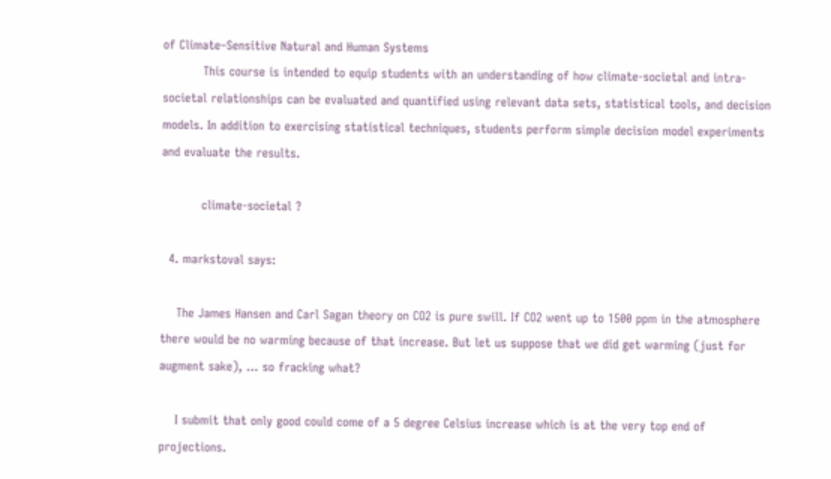of Climate–Sensitive Natural and Human Systems
          This course is intended to equip students with an understanding of how climate-societal and intra-societal relationships can be evaluated and quantified using relevant data sets, statistical tools, and decision models. In addition to exercising statistical techniques, students perform simple decision model experiments and evaluate the results.

          climate-societal ?

  4. markstoval says:

    The James Hansen and Carl Sagan theory on CO2 is pure swill. If CO2 went up to 1500 ppm in the atmosphere there would be no warming because of that increase. But let us suppose that we did get warming (just for augment sake), … so fracking what?

    I submit that only good could come of a 5 degree Celsius increase which is at the very top end of projections.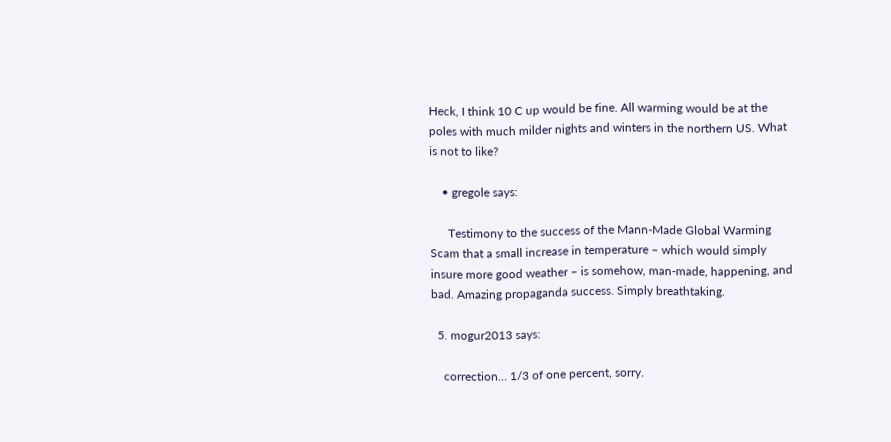Heck, I think 10 C up would be fine. All warming would be at the poles with much milder nights and winters in the northern US. What is not to like?

    • gregole says:

      Testimony to the success of the Mann-Made Global Warming Scam that a small increase in temperature – which would simply insure more good weather – is somehow, man-made, happening, and bad. Amazing propaganda success. Simply breathtaking.

  5. mogur2013 says:

    correction… 1/3 of one percent, sorry.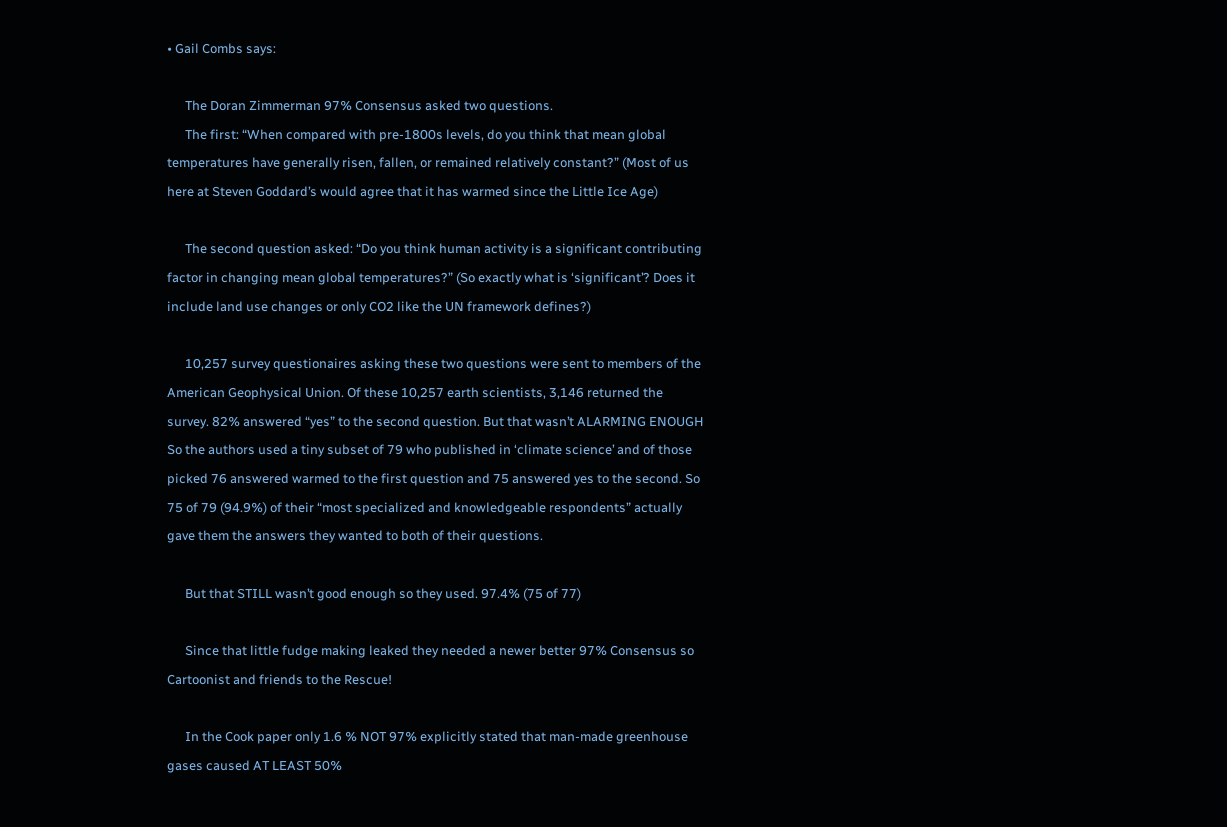• Gail Combs says:

      The Doran Zimmerman 97% Consensus asked two questions.
      The first: “When compared with pre-1800s levels, do you think that mean global temperatures have generally risen, fallen, or remained relatively constant?” (Most of us here at Steven Goddard’s would agree that it has warmed since the Little Ice Age)

      The second question asked: “Do you think human activity is a significant contributing factor in changing mean global temperatures?” (So exactly what is ‘significant’? Does it include land use changes or only CO2 like the UN framework defines?)

      10,257 survey questionaires asking these two questions were sent to members of the American Geophysical Union. Of these 10,257 earth scientists, 3,146 returned the survey. 82% answered “yes” to the second question. But that wasn’t ALARMING ENOUGH So the authors used a tiny subset of 79 who published in ‘climate science’ and of those picked 76 answered warmed to the first question and 75 answered yes to the second. So 75 of 79 (94.9%) of their “most specialized and knowledgeable respondents” actually gave them the answers they wanted to both of their questions.

      But that STILL wasn’t good enough so they used. 97.4% (75 of 77)

      Since that little fudge making leaked they needed a newer better 97% Consensus so Cartoonist and friends to the Rescue!

      In the Cook paper only 1.6 % NOT 97% explicitly stated that man-made greenhouse gases caused AT LEAST 50%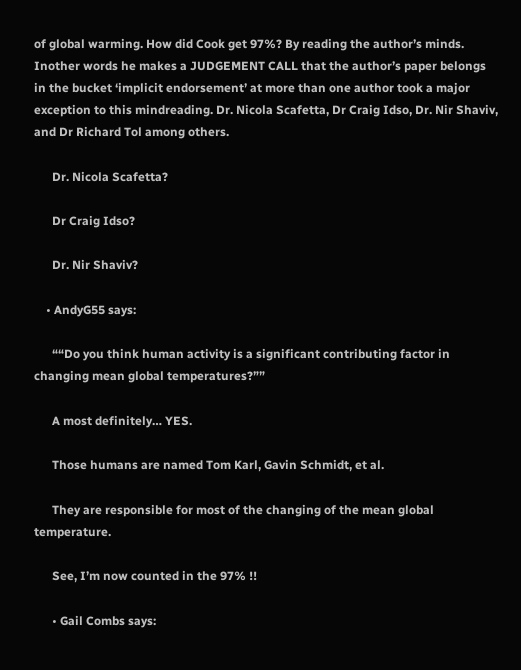of global warming. How did Cook get 97%? By reading the author’s minds. Inother words he makes a JUDGEMENT CALL that the author’s paper belongs in the bucket ‘implicit endorsement’ at more than one author took a major exception to this mindreading. Dr. Nicola Scafetta, Dr Craig Idso, Dr. Nir Shaviv, and Dr Richard Tol among others.

      Dr. Nicola Scafetta?

      Dr Craig Idso?

      Dr. Nir Shaviv?

    • AndyG55 says:

      ““Do you think human activity is a significant contributing factor in changing mean global temperatures?””

      A most definitely… YES.

      Those humans are named Tom Karl, Gavin Schmidt, et al.

      They are responsible for most of the changing of the mean global temperature.

      See, I’m now counted in the 97% !!

      • Gail Combs says: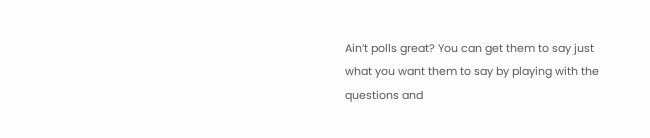Ain’t polls great? You can get them to say just what you want them to say by playing with the questions and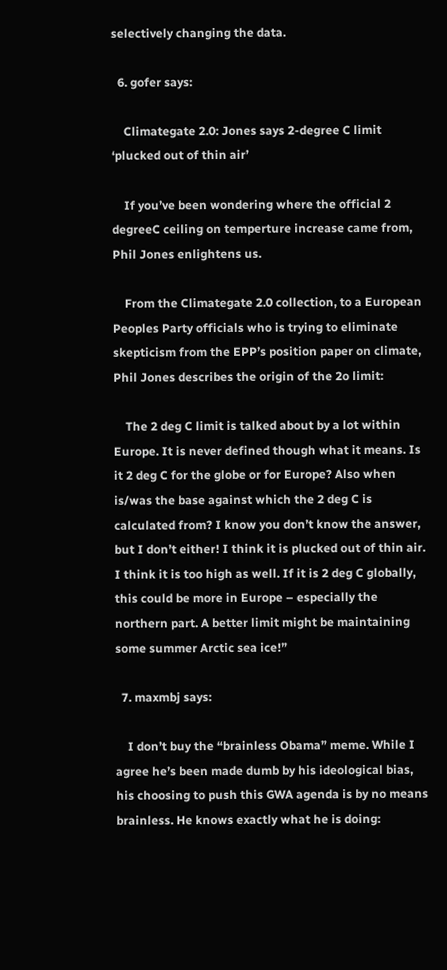selectively changing the data.

  6. gofer says:

    Climategate 2.0: Jones says 2-degree C limit ‘plucked out of thin air’

    If you’ve been wondering where the official 2 degreeC ceiling on temperture increase came from, Phil Jones enlightens us.

    From the Climategate 2.0 collection, to a European Peoples Party officials who is trying to eliminate skepticism from the EPP’s position paper on climate, Phil Jones describes the origin of the 2o limit:

    The 2 deg C limit is talked about by a lot within Europe. It is never defined though what it means. Is it 2 deg C for the globe or for Europe? Also when is/was the base against which the 2 deg C is calculated from? I know you don’t know the answer, but I don’t either! I think it is plucked out of thin air. I think it is too high as well. If it is 2 deg C globally, this could be more in Europe – especially the northern part. A better limit might be maintaining some summer Arctic sea ice!”

  7. maxmbj says:

    I don’t buy the “brainless Obama” meme. While I agree he’s been made dumb by his ideological bias, his choosing to push this GWA agenda is by no means brainless. He knows exactly what he is doing: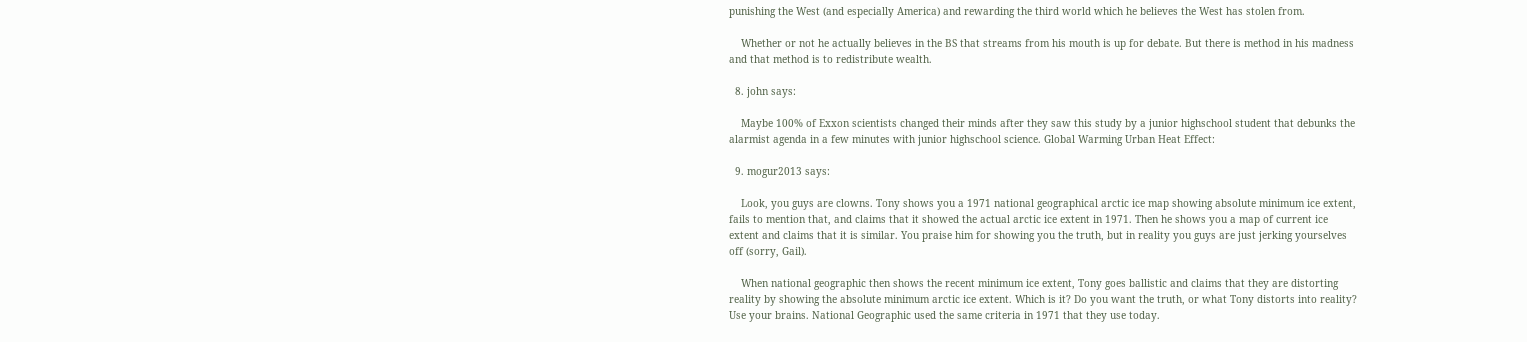punishing the West (and especially America) and rewarding the third world which he believes the West has stolen from.

    Whether or not he actually believes in the BS that streams from his mouth is up for debate. But there is method in his madness and that method is to redistribute wealth.

  8. john says:

    Maybe 100% of Exxon scientists changed their minds after they saw this study by a junior highschool student that debunks the alarmist agenda in a few minutes with junior highschool science. Global Warming Urban Heat Effect:

  9. mogur2013 says:

    Look, you guys are clowns. Tony shows you a 1971 national geographical arctic ice map showing absolute minimum ice extent, fails to mention that, and claims that it showed the actual arctic ice extent in 1971. Then he shows you a map of current ice extent and claims that it is similar. You praise him for showing you the truth, but in reality you guys are just jerking yourselves off (sorry, Gail).

    When national geographic then shows the recent minimum ice extent, Tony goes ballistic and claims that they are distorting reality by showing the absolute minimum arctic ice extent. Which is it? Do you want the truth, or what Tony distorts into reality? Use your brains. National Geographic used the same criteria in 1971 that they use today.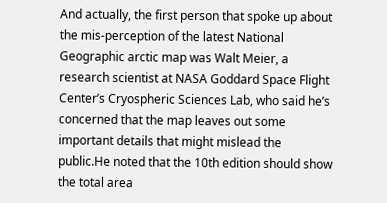And actually, the first person that spoke up about the mis-perception of the latest National Geographic arctic map was Walt Meier, a research scientist at NASA Goddard Space Flight Center’s Cryospheric Sciences Lab, who said he’s concerned that the map leaves out some important details that might mislead the public.He noted that the 10th edition should show the total area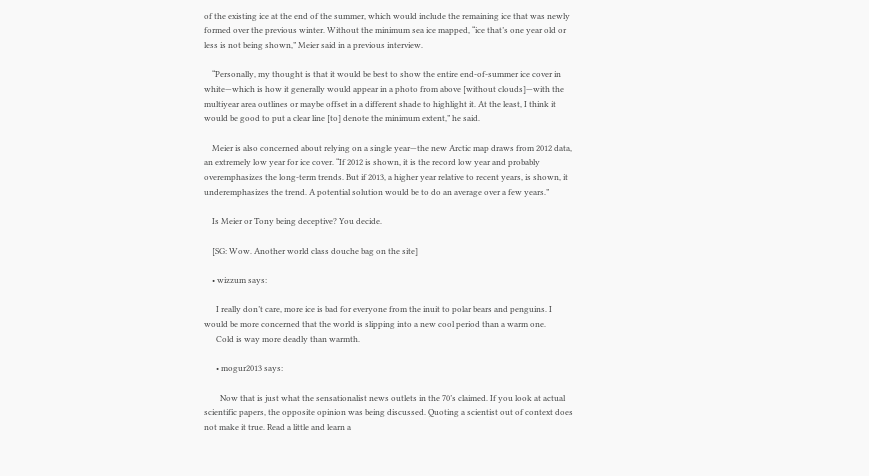of the existing ice at the end of the summer, which would include the remaining ice that was newly formed over the previous winter. Without the minimum sea ice mapped, “ice that’s one year old or less is not being shown,” Meier said in a previous interview.

    “Personally, my thought is that it would be best to show the entire end-of-summer ice cover in white—which is how it generally would appear in a photo from above [without clouds]—with the multiyear area outlines or maybe offset in a different shade to highlight it. At the least, I think it would be good to put a clear line [to] denote the minimum extent,” he said.

    Meier is also concerned about relying on a single year—the new Arctic map draws from 2012 data, an extremely low year for ice cover. “If 2012 is shown, it is the record low year and probably overemphasizes the long-term trends. But if 2013, a higher year relative to recent years, is shown, it underemphasizes the trend. A potential solution would be to do an average over a few years.”

    Is Meier or Tony being deceptive? You decide.

    [SG: Wow. Another world class douche bag on the site]

    • wizzum says:

      I really don’t care, more ice is bad for everyone from the inuit to polar bears and penguins. I would be more concerned that the world is slipping into a new cool period than a warm one.
      Cold is way more deadly than warmth.

      • mogur2013 says:

        Now that is just what the sensationalist news outlets in the 70’s claimed. If you look at actual scientific papers, the opposite opinion was being discussed. Quoting a scientist out of context does not make it true. Read a little and learn a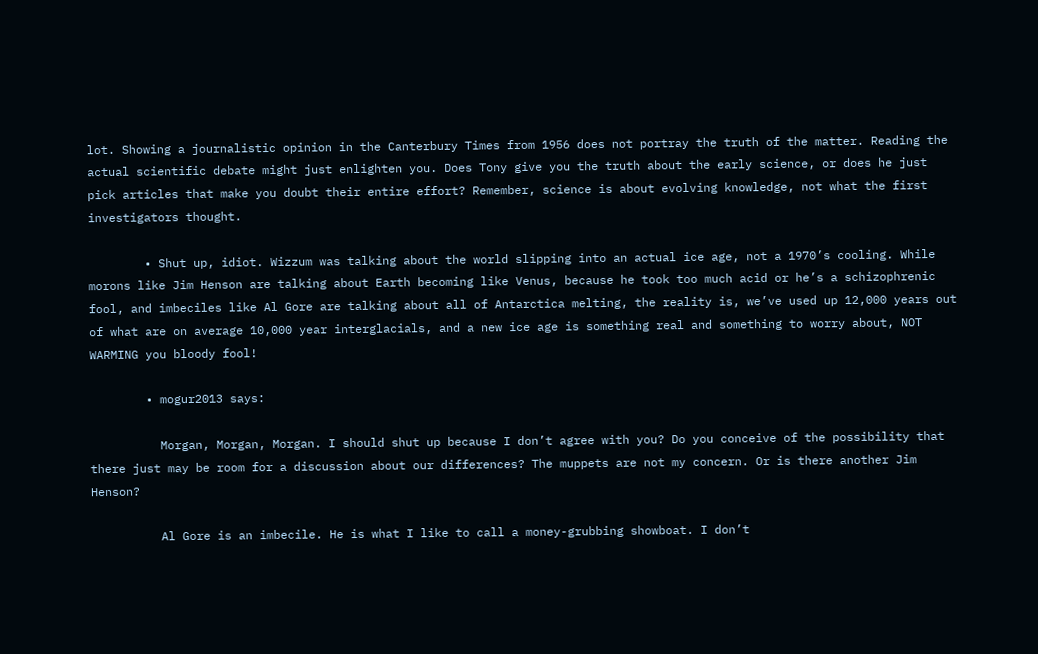lot. Showing a journalistic opinion in the Canterbury Times from 1956 does not portray the truth of the matter. Reading the actual scientific debate might just enlighten you. Does Tony give you the truth about the early science, or does he just pick articles that make you doubt their entire effort? Remember, science is about evolving knowledge, not what the first investigators thought.

        • Shut up, idiot. Wizzum was talking about the world slipping into an actual ice age, not a 1970’s cooling. While morons like Jim Henson are talking about Earth becoming like Venus, because he took too much acid or he’s a schizophrenic fool, and imbeciles like Al Gore are talking about all of Antarctica melting, the reality is, we’ve used up 12,000 years out of what are on average 10,000 year interglacials, and a new ice age is something real and something to worry about, NOT WARMING you bloody fool!

        • mogur2013 says:

          Morgan, Morgan, Morgan. I should shut up because I don’t agree with you? Do you conceive of the possibility that there just may be room for a discussion about our differences? The muppets are not my concern. Or is there another Jim Henson?

          Al Gore is an imbecile. He is what I like to call a money-grubbing showboat. I don’t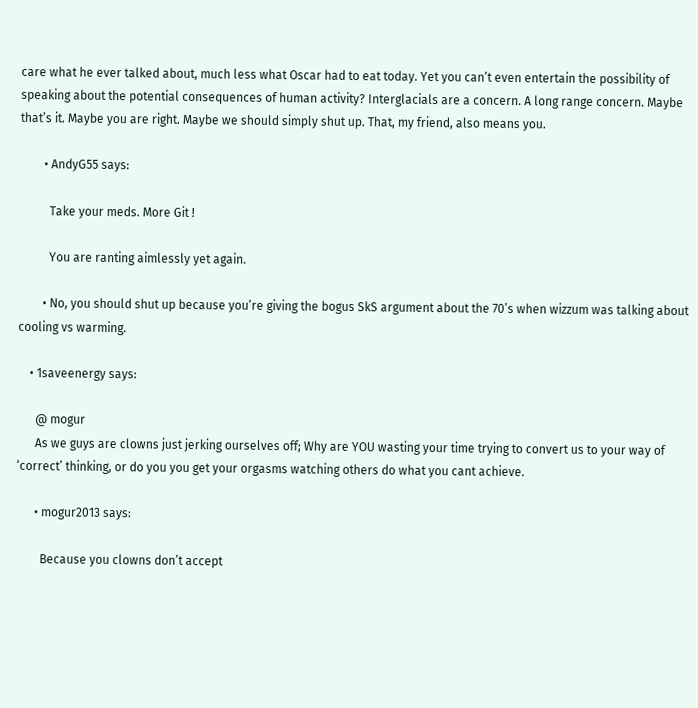care what he ever talked about, much less what Oscar had to eat today. Yet you can’t even entertain the possibility of speaking about the potential consequences of human activity? Interglacials are a concern. A long range concern. Maybe that’s it. Maybe you are right. Maybe we should simply shut up. That, my friend, also means you.

        • AndyG55 says:

          Take your meds. More Git !

          You are ranting aimlessly yet again.

        • No, you should shut up because you’re giving the bogus SkS argument about the 70’s when wizzum was talking about cooling vs warming.

    • 1saveenergy says:

      @ mogur
      As we guys are clowns just jerking ourselves off; Why are YOU wasting your time trying to convert us to your way of ‘correct’ thinking, or do you you get your orgasms watching others do what you cant achieve.

      • mogur2013 says:

        Because you clowns don’t accept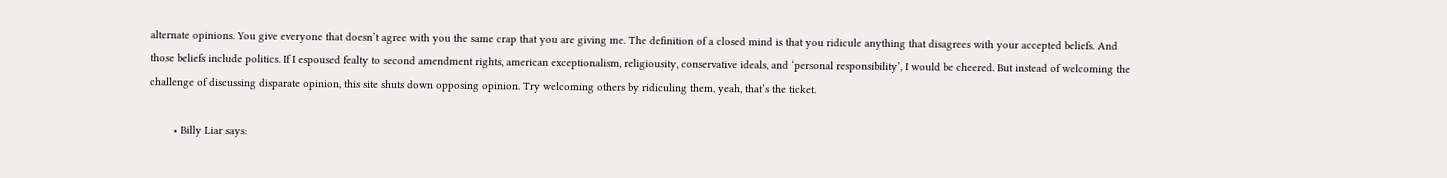alternate opinions. You give everyone that doesn’t agree with you the same crap that you are giving me. The definition of a closed mind is that you ridicule anything that disagrees with your accepted beliefs. And those beliefs include politics. If I espoused fealty to second amendment rights, american exceptionalism, religiousity, conservative ideals, and ‘personal responsibility’, I would be cheered. But instead of welcoming the challenge of discussing disparate opinion, this site shuts down opposing opinion. Try welcoming others by ridiculing them, yeah, that’s the ticket.

        • Billy Liar says: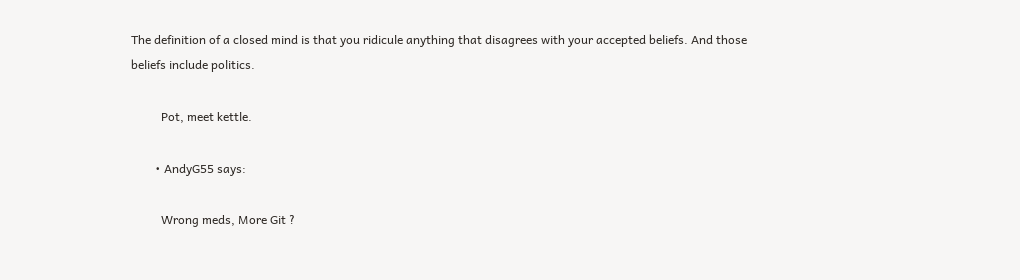The definition of a closed mind is that you ridicule anything that disagrees with your accepted beliefs. And those beliefs include politics.

          Pot, meet kettle.

        • AndyG55 says:

          Wrong meds, More Git ?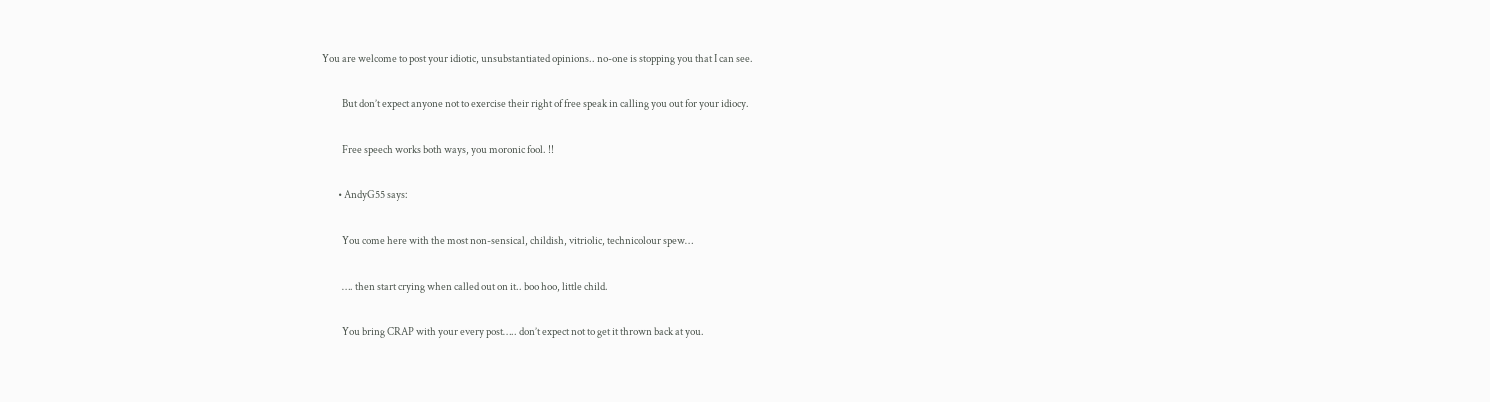You are welcome to post your idiotic, unsubstantiated opinions.. no-one is stopping you that I can see.

          But don’t expect anyone not to exercise their right of free speak in calling you out for your idiocy.

          Free speech works both ways, you moronic fool. !!

        • AndyG55 says:

          You come here with the most non-sensical, childish, vitriolic, technicolour spew…

          …. then start crying when called out on it.. boo hoo, little child.

          You bring CRAP with your every post….. don’t expect not to get it thrown back at you.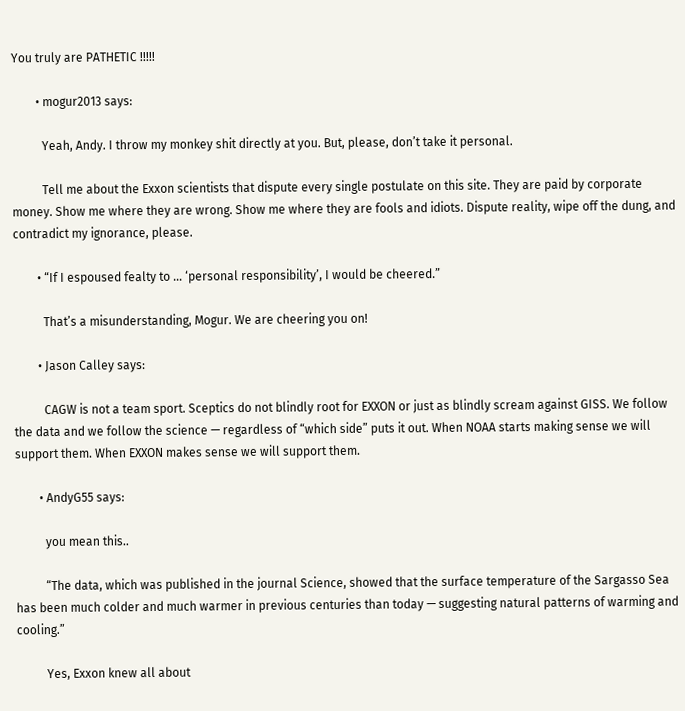You truly are PATHETIC !!!!!

        • mogur2013 says:

          Yeah, Andy. I throw my monkey shit directly at you. But, please, don’t take it personal.

          Tell me about the Exxon scientists that dispute every single postulate on this site. They are paid by corporate money. Show me where they are wrong. Show me where they are fools and idiots. Dispute reality, wipe off the dung, and contradict my ignorance, please.

        • “If I espoused fealty to … ‘personal responsibility’, I would be cheered.”

          That’s a misunderstanding, Mogur. We are cheering you on!

        • Jason Calley says:

          CAGW is not a team sport. Sceptics do not blindly root for EXXON or just as blindly scream against GISS. We follow the data and we follow the science — regardless of “which side” puts it out. When NOAA starts making sense we will support them. When EXXON makes sense we will support them.

        • AndyG55 says:

          you mean this..

          “The data, which was published in the journal Science, showed that the surface temperature of the Sargasso Sea has been much colder and much warmer in previous centuries than today — suggesting natural patterns of warming and cooling.”

          Yes, Exxon knew all about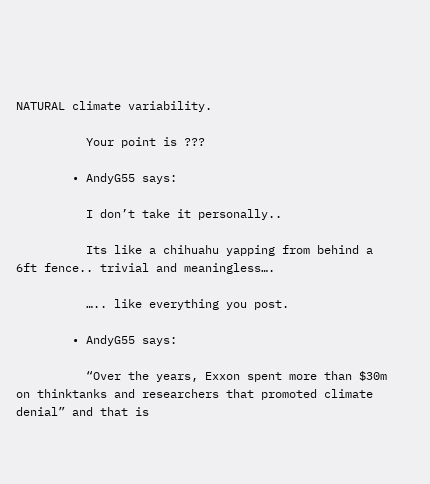NATURAL climate variability.

          Your point is ???

        • AndyG55 says:

          I don’t take it personally..

          Its like a chihuahu yapping from behind a 6ft fence.. trivial and meaningless….

          ….. like everything you post.

        • AndyG55 says:

          “Over the years, Exxon spent more than $30m on thinktanks and researchers that promoted climate denial” and that is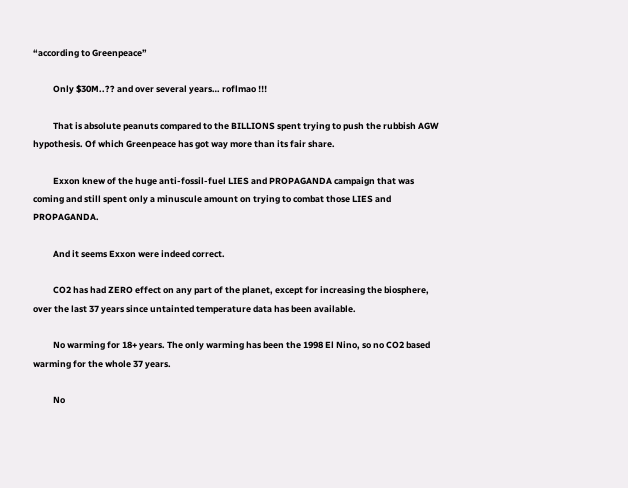“according to Greenpeace”

          Only $30M..?? and over several years… roflmao !!!

          That is absolute peanuts compared to the BILLIONS spent trying to push the rubbish AGW hypothesis. Of which Greenpeace has got way more than its fair share.

          Exxon knew of the huge anti-fossil-fuel LIES and PROPAGANDA campaign that was coming and still spent only a minuscule amount on trying to combat those LIES and PROPAGANDA.

          And it seems Exxon were indeed correct.

          CO2 has had ZERO effect on any part of the planet, except for increasing the biosphere, over the last 37 years since untainted temperature data has been available.

          No warming for 18+ years. The only warming has been the 1998 El Nino, so no CO2 based warming for the whole 37 years.

          No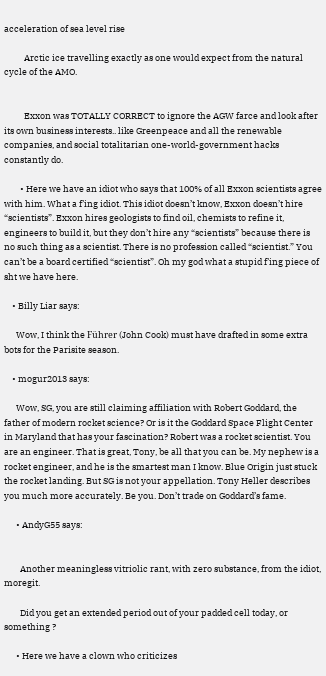acceleration of sea level rise

          Arctic ice travelling exactly as one would expect from the natural cycle of the AMO.


          Exxon was TOTALLY CORRECT to ignore the AGW farce and look after its own business interests.. like Greenpeace and all the renewable companies, and social totalitarian one-world-government hacks constantly do.

        • Here we have an idiot who says that 100% of all Exxon scientists agree with him. What a f’ing idiot. This idiot doesn’t know, Exxon doesn’t hire “scientists”. Exxon hires geologists to find oil, chemists to refine it, engineers to build it, but they don’t hire any “scientists” because there is no such thing as a scientist. There is no profession called “scientist.” You can’t be a board certified “scientist”. Oh my god what a stupid f’ing piece of sht we have here.

    • Billy Liar says:

      Wow, I think the Führer (John Cook) must have drafted in some extra bots for the Parisite season.

    • mogur2013 says:

      Wow, SG, you are still claiming affiliation with Robert Goddard, the father of modern rocket science? Or is it the Goddard Space Flight Center in Maryland that has your fascination? Robert was a rocket scientist. You are an engineer. That is great, Tony, be all that you can be. My nephew is a rocket engineer, and he is the smartest man I know. Blue Origin just stuck the rocket landing. But SG is not your appellation. Tony Heller describes you much more accurately. Be you. Don’t trade on Goddard’s fame.

      • AndyG55 says:


        Another meaningless vitriolic rant, with zero substance, from the idiot, moregit.

        Did you get an extended period out of your padded cell today, or something ?

      • Here we have a clown who criticizes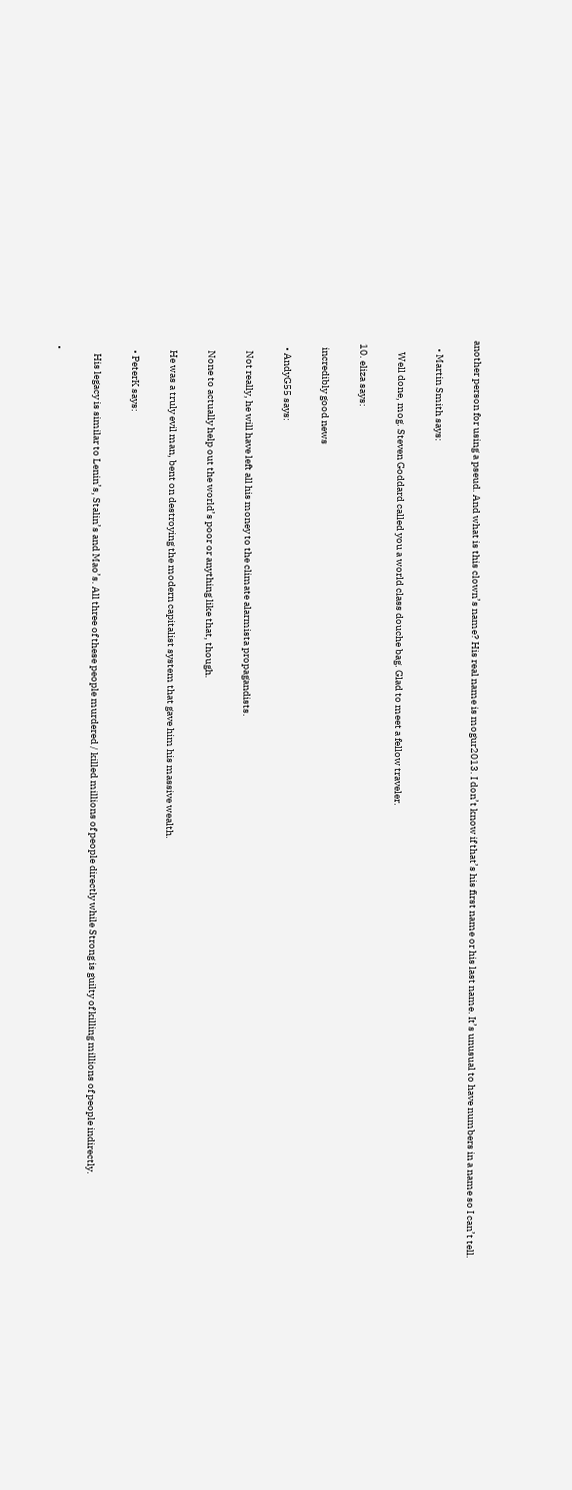another person for using a pseud. And what is this clown’s name? His real name is mogur2013. I don’t know if that’s his first name or his last name. It’s unusual to have numbers in a name so I can’t tell.

    • Martin Smith says:

      Well done, mog. Steven Goddard called you a world class douche bag. Glad to meet a fellow traveler.

  10. eliza says:

    incredibly good news

    • AndyG55 says:

      Not really, he will have left all his money to the climate alarmista propagandists.

      None to actually help out the world’s poor or anything like that, though.

      He was a truly evil man, bent on destroying the modern capitalist system that gave him his massive wealth.

      • PeterK says:

        His legacy is similar to Lenin’s, Stalin’s and Mao’s. All three of these people murdered / killed millions of people directly while Strong is guilty of killing millions of people indirectly.

    •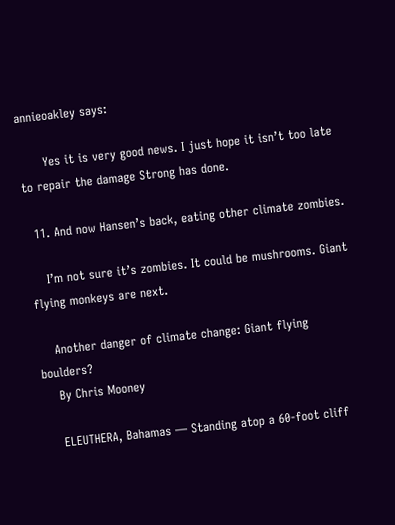annieoakley says:

      Yes it is very good news. I just hope it isn’t too late to repair the damage Strong has done.

  11. And now Hansen’s back, eating other climate zombies.

    I’m not sure it’s zombies. It could be mushrooms. Giant flying monkeys are next.

    Another danger of climate change: Giant flying boulders?
    By Chris Mooney

    ELEUTHERA, Bahamas — Standing atop a 60-foot cliff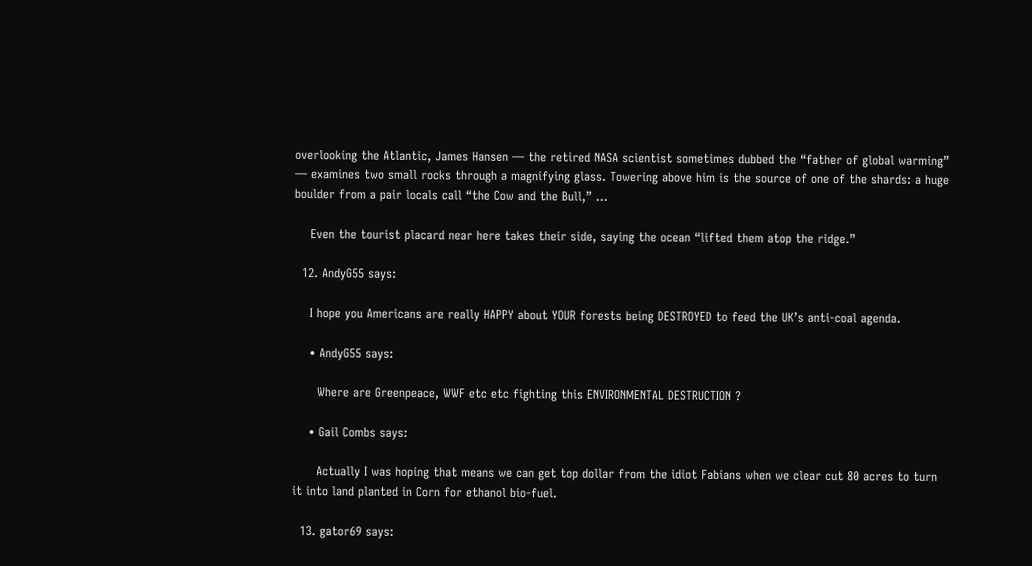overlooking the Atlantic, James Hansen — the retired NASA scientist sometimes dubbed the “father of global warming” — examines two small rocks through a magnifying glass. Towering above him is the source of one of the shards: a huge boulder from a pair locals call “the Cow and the Bull,” …

    Even the tourist placard near here takes their side, saying the ocean “lifted them atop the ridge.”

  12. AndyG55 says:

    I hope you Americans are really HAPPY about YOUR forests being DESTROYED to feed the UK’s anti-coal agenda.

    • AndyG55 says:

      Where are Greenpeace, WWF etc etc fighting this ENVIRONMENTAL DESTRUCTION ?

    • Gail Combs says:

      Actually I was hoping that means we can get top dollar from the idiot Fabians when we clear cut 80 acres to turn it into land planted in Corn for ethanol bio-fuel.

  13. gator69 says: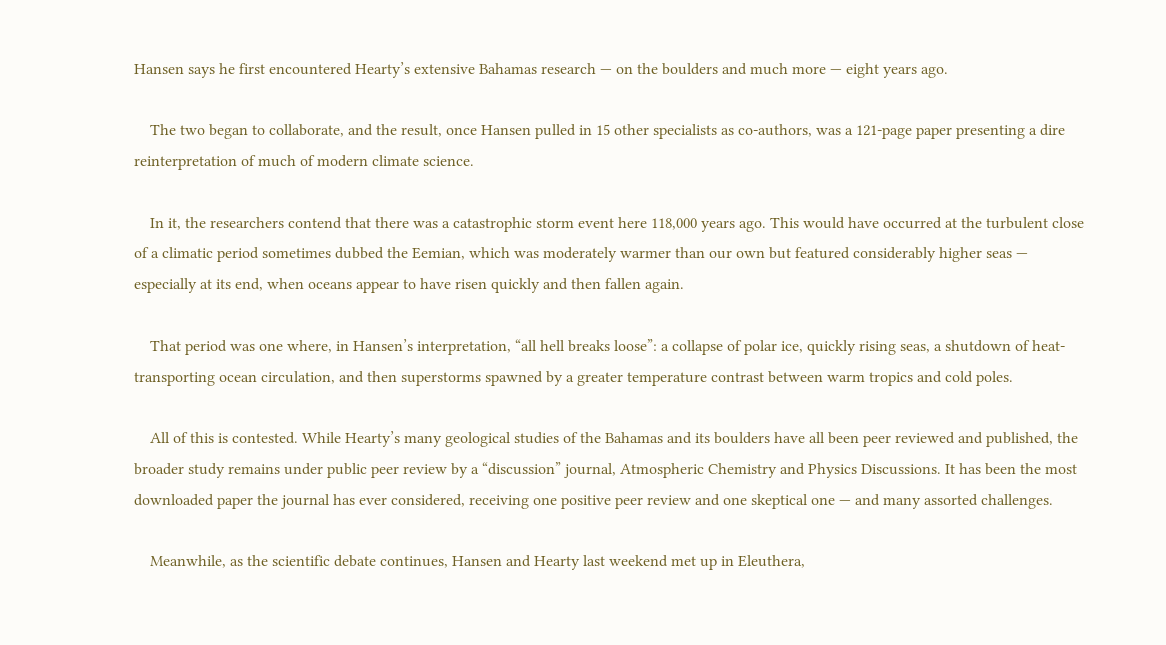Hansen says he first encountered Hearty’s extensive Bahamas research — on the boulders and much more — eight years ago.

    The two began to collaborate, and the result, once Hansen pulled in 15 other specialists as co-authors, was a 121-page paper presenting a dire reinterpretation of much of modern climate science.

    In it, the researchers contend that there was a catastrophic storm event here 118,000 years ago. This would have occurred at the turbulent close of a climatic period sometimes dubbed the Eemian, which was moderately warmer than our own but featured considerably higher seas — especially at its end, when oceans appear to have risen quickly and then fallen again.

    That period was one where, in Hansen’s interpretation, “all hell breaks loose”: a collapse of polar ice, quickly rising seas, a shutdown of heat-transporting ocean circulation, and then superstorms spawned by a greater temperature contrast between warm tropics and cold poles.

    All of this is contested. While Hearty’s many geological studies of the Bahamas and its boulders have all been peer reviewed and published, the broader study remains under public peer review by a “discussion” journal, Atmospheric Chemistry and Physics Discussions. It has been the most downloaded paper the journal has ever considered, receiving one positive peer review and one skeptical one — and many assorted challenges.

    Meanwhile, as the scientific debate continues, Hansen and Hearty last weekend met up in Eleuthera,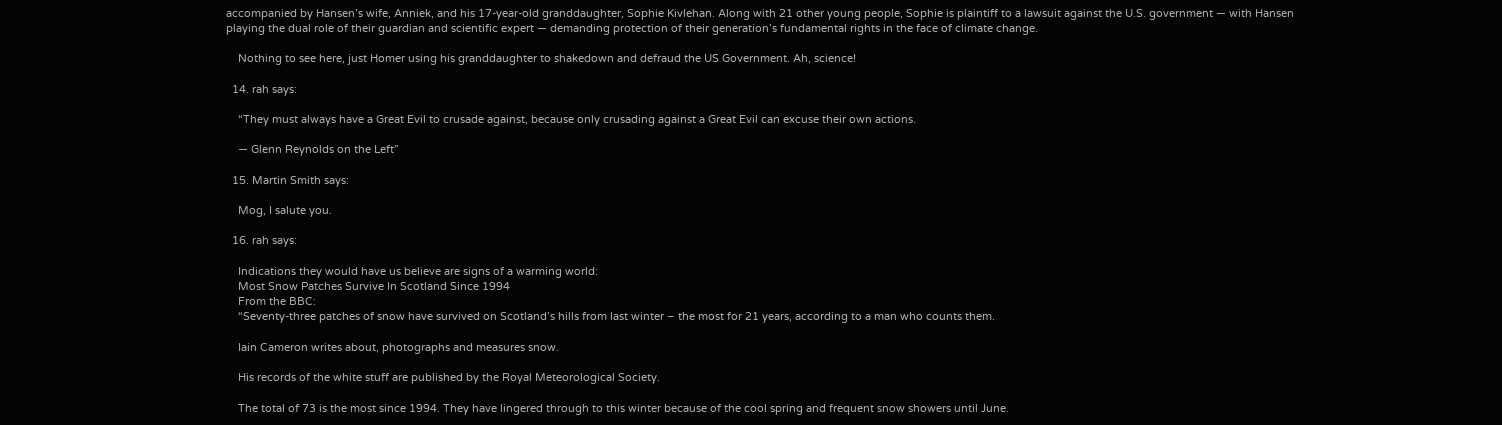accompanied by Hansen’s wife, Anniek, and his 17-year-old granddaughter, Sophie Kivlehan. Along with 21 other young people, Sophie is plaintiff to a lawsuit against the U.S. government — with Hansen playing the dual role of their guardian and scientific expert — demanding protection of their generation’s fundamental rights in the face of climate change.

    Nothing to see here, just Homer using his granddaughter to shakedown and defraud the US Government. Ah, science!

  14. rah says:

    “They must always have a Great Evil to crusade against, because only crusading against a Great Evil can excuse their own actions.

    — Glenn Reynolds on the Left”

  15. Martin Smith says:

    Mog, I salute you.

  16. rah says:

    Indications they would have us believe are signs of a warming world:
    Most Snow Patches Survive In Scotland Since 1994
    From the BBC:
    “Seventy-three patches of snow have survived on Scotland’s hills from last winter – the most for 21 years, according to a man who counts them.

    Iain Cameron writes about, photographs and measures snow.

    His records of the white stuff are published by the Royal Meteorological Society.

    The total of 73 is the most since 1994. They have lingered through to this winter because of the cool spring and frequent snow showers until June.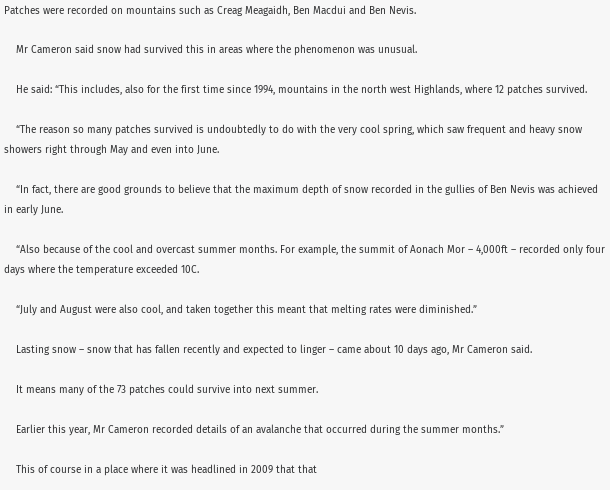Patches were recorded on mountains such as Creag Meagaidh, Ben Macdui and Ben Nevis.

    Mr Cameron said snow had survived this in areas where the phenomenon was unusual.

    He said: “This includes, also for the first time since 1994, mountains in the north west Highlands, where 12 patches survived.

    “The reason so many patches survived is undoubtedly to do with the very cool spring, which saw frequent and heavy snow showers right through May and even into June.

    “In fact, there are good grounds to believe that the maximum depth of snow recorded in the gullies of Ben Nevis was achieved in early June.

    “Also because of the cool and overcast summer months. For example, the summit of Aonach Mor – 4,000ft – recorded only four days where the temperature exceeded 10C.

    “July and August were also cool, and taken together this meant that melting rates were diminished.”

    Lasting snow – snow that has fallen recently and expected to linger – came about 10 days ago, Mr Cameron said.

    It means many of the 73 patches could survive into next summer.

    Earlier this year, Mr Cameron recorded details of an avalanche that occurred during the summer months.”

    This of course in a place where it was headlined in 2009 that that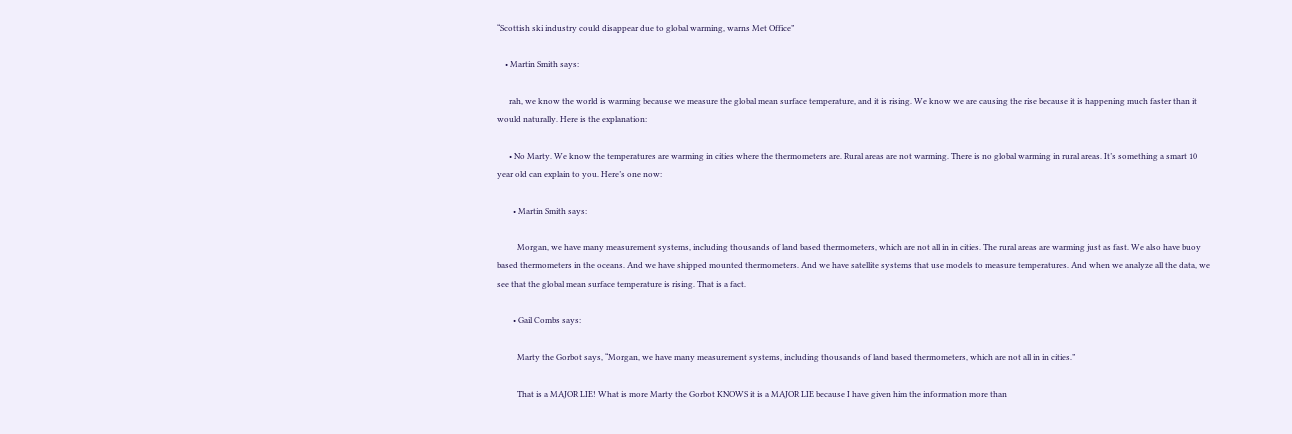“Scottish ski industry could disappear due to global warming, warns Met Office”

    • Martin Smith says:

      rah, we know the world is warming because we measure the global mean surface temperature, and it is rising. We know we are causing the rise because it is happening much faster than it would naturally. Here is the explanation:

      • No Marty. We know the temperatures are warming in cities where the thermometers are. Rural areas are not warming. There is no global warming in rural areas. It’s something a smart 10 year old can explain to you. Here’s one now:

        • Martin Smith says:

          Morgan, we have many measurement systems, including thousands of land based thermometers, which are not all in in cities. The rural areas are warming just as fast. We also have buoy based thermometers in the oceans. And we have shipped mounted thermometers. And we have satellite systems that use models to measure temperatures. And when we analyze all the data, we see that the global mean surface temperature is rising. That is a fact.

        • Gail Combs says:

          Marty the Gorbot says, “Morgan, we have many measurement systems, including thousands of land based thermometers, which are not all in in cities.”

          That is a MAJOR LIE! What is more Marty the Gorbot KNOWS it is a MAJOR LIE because I have given him the information more than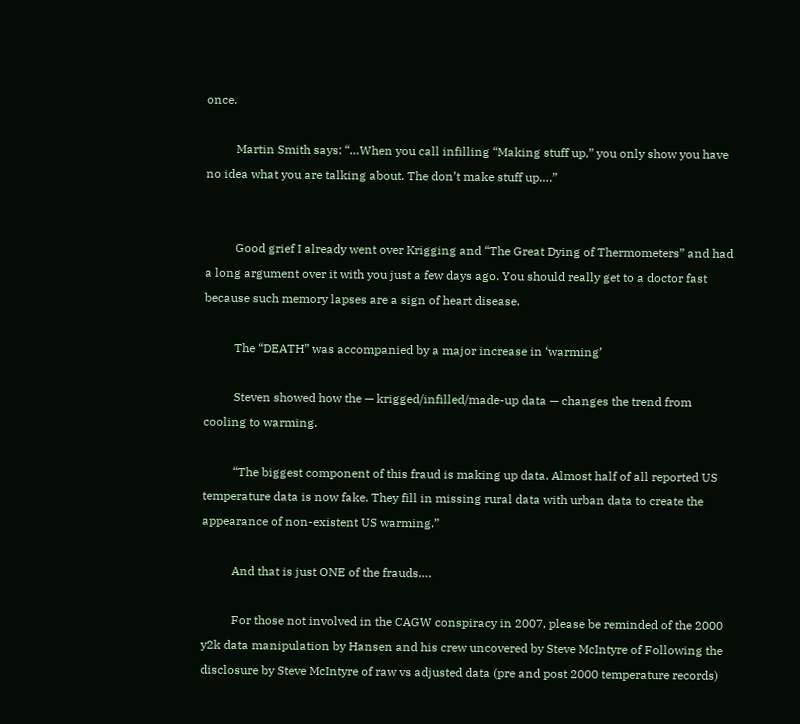once.

          Martin Smith says: “…When you call infilling “Making stuff up,” you only show you have no idea what you are talking about. The don’t make stuff up….”


          Good grief I already went over Krigging and “The Great Dying of Thermometers” and had a long argument over it with you just a few days ago. You should really get to a doctor fast because such memory lapses are a sign of heart disease.

          The “DEATH” was accompanied by a major increase in ‘warming’

          Steven showed how the — krigged/infilled/made-up data — changes the trend from cooling to warming.

          “The biggest component of this fraud is making up data. Almost half of all reported US temperature data is now fake. They fill in missing rural data with urban data to create the appearance of non-existent US warming.”

          And that is just ONE of the frauds….

          For those not involved in the CAGW conspiracy in 2007, please be reminded of the 2000 y2k data manipulation by Hansen and his crew uncovered by Steve McIntyre of Following the disclosure by Steve McIntyre of raw vs adjusted data (pre and post 2000 temperature records)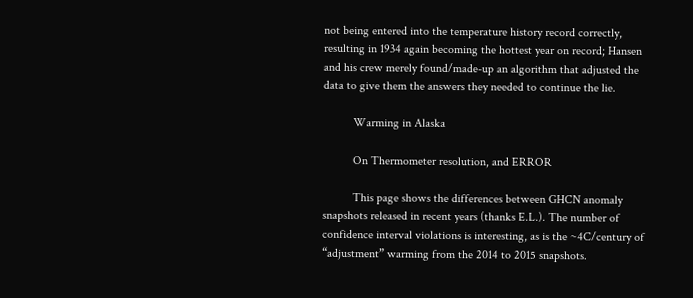not being entered into the temperature history record correctly, resulting in 1934 again becoming the hottest year on record; Hansen and his crew merely found/made-up an algorithm that adjusted the data to give them the answers they needed to continue the lie.

          Warming in Alaska

          On Thermometer resolution, and ERROR

          This page shows the differences between GHCN anomaly snapshots released in recent years (thanks E.L.). The number of confidence interval violations is interesting, as is the ~4C/century of “adjustment” warming from the 2014 to 2015 snapshots.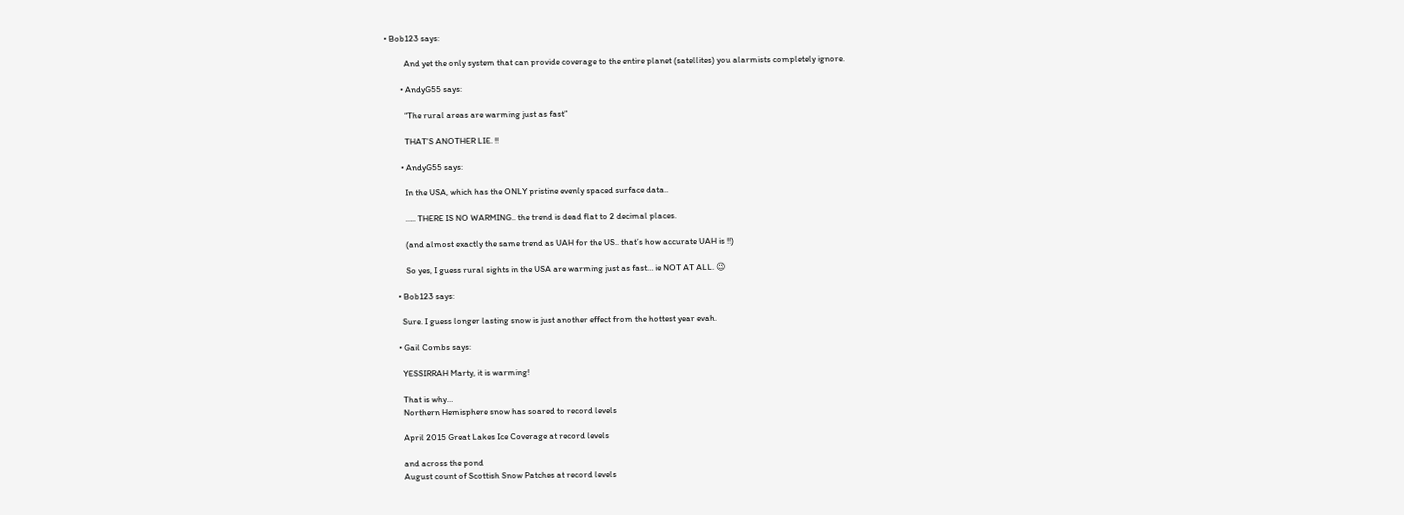• Bob123 says:

          And yet the only system that can provide coverage to the entire planet (satellites) you alarmists completely ignore.

        • AndyG55 says:

          “The rural areas are warming just as fast”

          THAT’S ANOTHER LIE. !!

        • AndyG55 says:

          In the USA, which has the ONLY pristine evenly spaced surface data..

          ….. THERE IS NO WARMING.. the trend is dead flat to 2 decimal places.

          (and almost exactly the same trend as UAH for the US.. that’s how accurate UAH is !!)

          So yes, I guess rural sights in the USA are warming just as fast… ie NOT AT ALL. 😉

      • Bob123 says:

        Sure. I guess longer lasting snow is just another effect from the hottest year evah.

      • Gail Combs says:

        YESSIRRAH Marty, it is warming!

        That is why…
        Northern Hemisphere snow has soared to record levels

        April 2015 Great Lakes Ice Coverage at record levels

        and across the pond
        August count of Scottish Snow Patches at record levels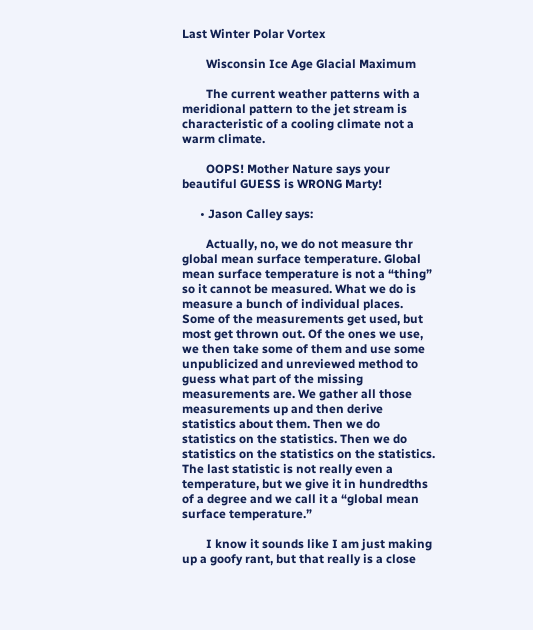Last Winter Polar Vortex

        Wisconsin Ice Age Glacial Maximum

        The current weather patterns with a meridional pattern to the jet stream is characteristic of a cooling climate not a warm climate.

        OOPS! Mother Nature says your beautiful GUESS is WRONG Marty!

      • Jason Calley says:

        Actually, no, we do not measure thr global mean surface temperature. Global mean surface temperature is not a “thing” so it cannot be measured. What we do is measure a bunch of individual places. Some of the measurements get used, but most get thrown out. Of the ones we use, we then take some of them and use some unpublicized and unreviewed method to guess what part of the missing measurements are. We gather all those measurements up and then derive statistics about them. Then we do statistics on the statistics. Then we do statistics on the statistics on the statistics. The last statistic is not really even a temperature, but we give it in hundredths of a degree and we call it a “global mean surface temperature.”

        I know it sounds like I am just making up a goofy rant, but that really is a close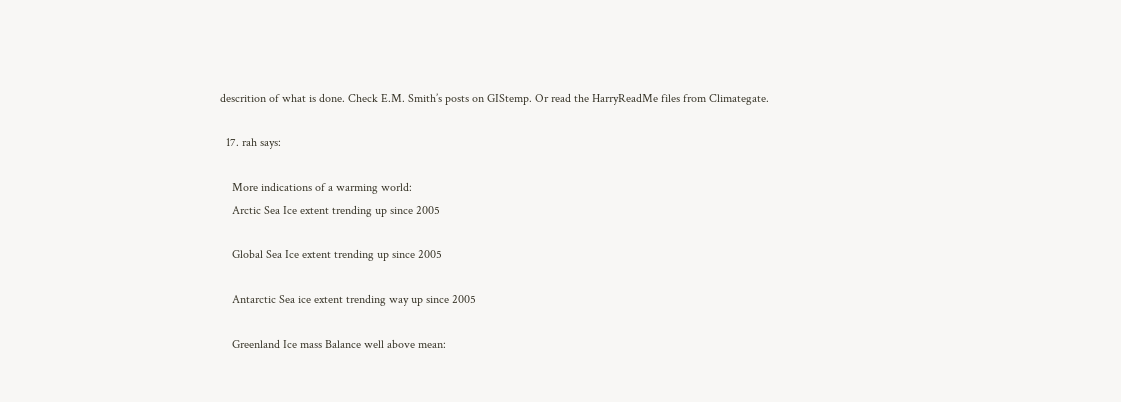descrition of what is done. Check E.M. Smith’s posts on GIStemp. Or read the HarryReadMe files from Climategate.

  17. rah says:

    More indications of a warming world:
    Arctic Sea Ice extent trending up since 2005

    Global Sea Ice extent trending up since 2005

    Antarctic Sea ice extent trending way up since 2005

    Greenland Ice mass Balance well above mean: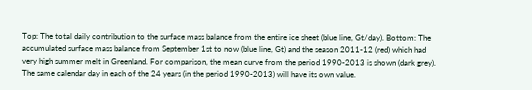Top: The total daily contribution to the surface mass balance from the entire ice sheet (blue line, Gt/day). Bottom: The accumulated surface mass balance from September 1st to now (blue line, Gt) and the season 2011-12 (red) which had very high summer melt in Greenland. For comparison, the mean curve from the period 1990-2013 is shown (dark grey). The same calendar day in each of the 24 years (in the period 1990-2013) will have its own value.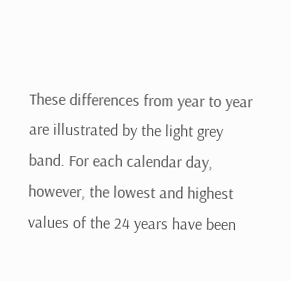These differences from year to year are illustrated by the light grey band. For each calendar day, however, the lowest and highest values of the 24 years have been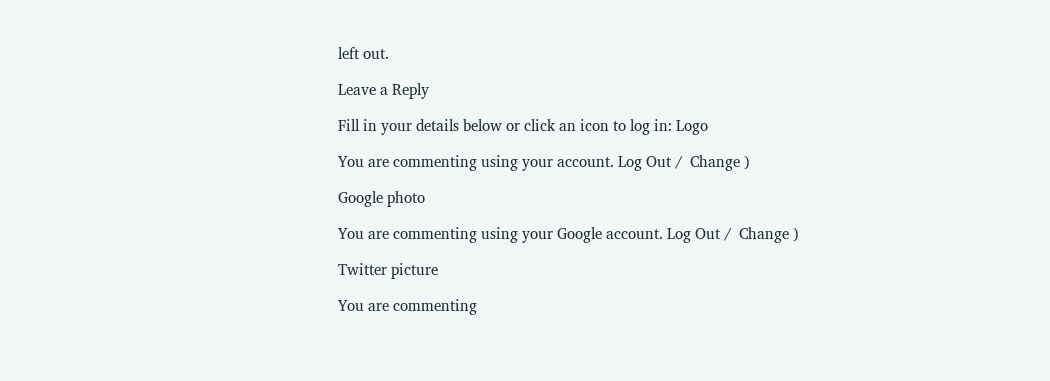left out.

Leave a Reply

Fill in your details below or click an icon to log in: Logo

You are commenting using your account. Log Out /  Change )

Google photo

You are commenting using your Google account. Log Out /  Change )

Twitter picture

You are commenting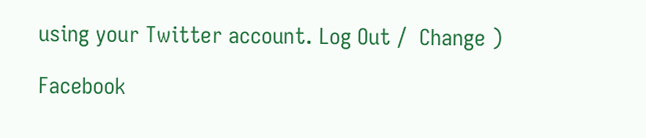using your Twitter account. Log Out /  Change )

Facebook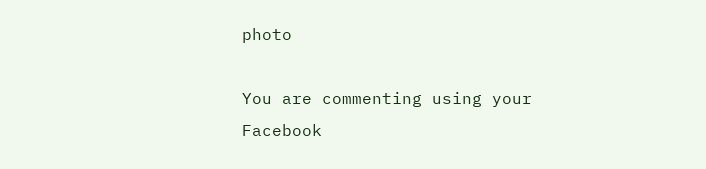photo

You are commenting using your Facebook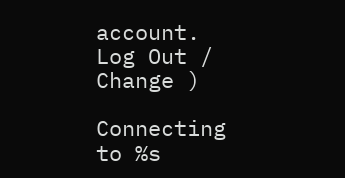account. Log Out /  Change )

Connecting to %s